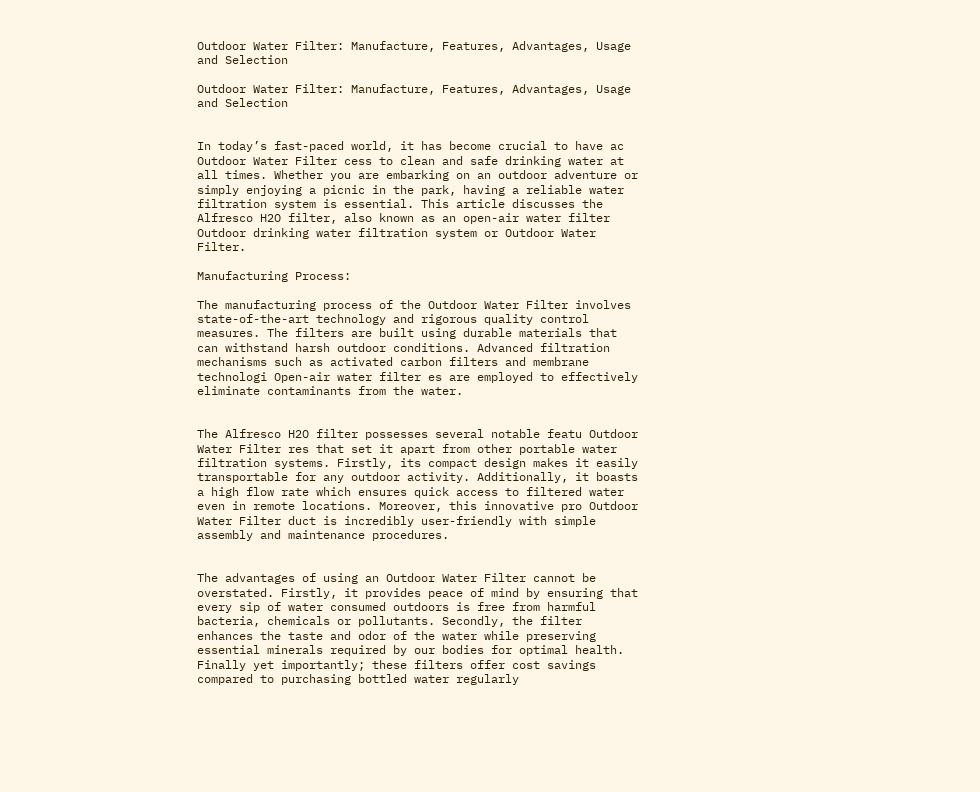Outdoor Water Filter: Manufacture, Features, Advantages, Usage and Selection

Outdoor Water Filter: Manufacture, Features, Advantages, Usage and Selection


In today’s fast-paced world, it has become crucial to have ac Outdoor Water Filter cess to clean and safe drinking water at all times. Whether you are embarking on an outdoor adventure or simply enjoying a picnic in the park, having a reliable water filtration system is essential. This article discusses the Alfresco H2O filter, also known as an open-air water filter Outdoor drinking water filtration system or Outdoor Water Filter.

Manufacturing Process:

The manufacturing process of the Outdoor Water Filter involves state-of-the-art technology and rigorous quality control measures. The filters are built using durable materials that can withstand harsh outdoor conditions. Advanced filtration mechanisms such as activated carbon filters and membrane technologi Open-air water filter es are employed to effectively eliminate contaminants from the water.


The Alfresco H2O filter possesses several notable featu Outdoor Water Filter res that set it apart from other portable water filtration systems. Firstly, its compact design makes it easily transportable for any outdoor activity. Additionally, it boasts a high flow rate which ensures quick access to filtered water even in remote locations. Moreover, this innovative pro Outdoor Water Filter duct is incredibly user-friendly with simple assembly and maintenance procedures.


The advantages of using an Outdoor Water Filter cannot be overstated. Firstly, it provides peace of mind by ensuring that every sip of water consumed outdoors is free from harmful bacteria, chemicals or pollutants. Secondly, the filter enhances the taste and odor of the water while preserving essential minerals required by our bodies for optimal health. Finally yet importantly; these filters offer cost savings compared to purchasing bottled water regularly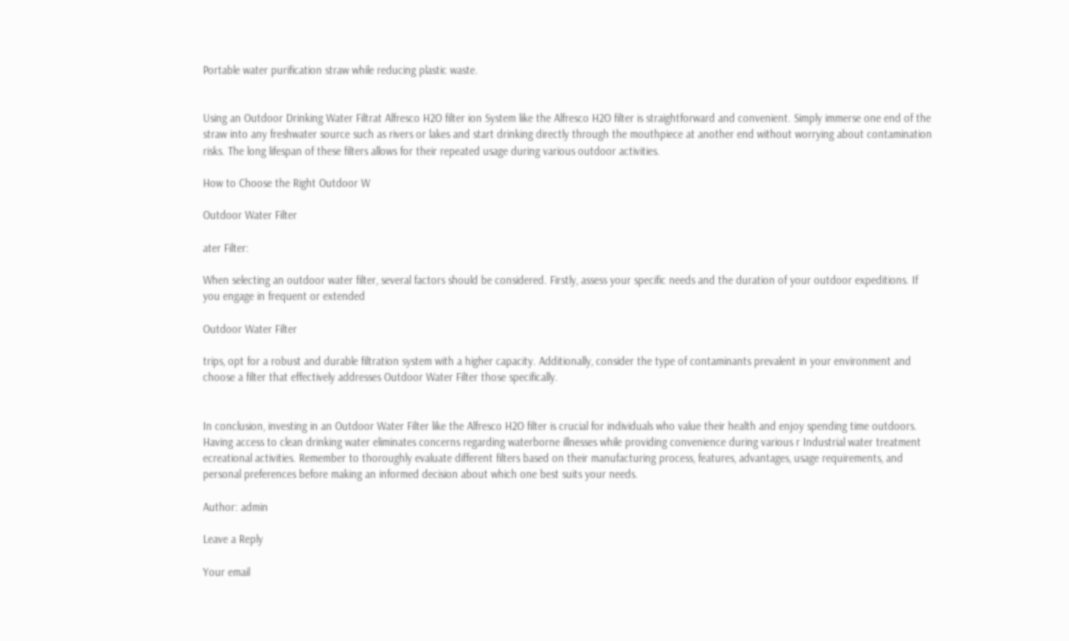Portable water purification straw while reducing plastic waste.


Using an Outdoor Drinking Water Filtrat Alfresco H2O filter ion System like the Alfresco H2O filter is straightforward and convenient. Simply immerse one end of the straw into any freshwater source such as rivers or lakes and start drinking directly through the mouthpiece at another end without worrying about contamination risks. The long lifespan of these filters allows for their repeated usage during various outdoor activities.

How to Choose the Right Outdoor W

Outdoor Water Filter

ater Filter:

When selecting an outdoor water filter, several factors should be considered. Firstly, assess your specific needs and the duration of your outdoor expeditions. If you engage in frequent or extended

Outdoor Water Filter

trips, opt for a robust and durable filtration system with a higher capacity. Additionally, consider the type of contaminants prevalent in your environment and choose a filter that effectively addresses Outdoor Water Filter those specifically.


In conclusion, investing in an Outdoor Water Filter like the Alfresco H2O filter is crucial for individuals who value their health and enjoy spending time outdoors. Having access to clean drinking water eliminates concerns regarding waterborne illnesses while providing convenience during various r Industrial water treatment ecreational activities. Remember to thoroughly evaluate different filters based on their manufacturing process, features, advantages, usage requirements, and personal preferences before making an informed decision about which one best suits your needs.

Author: admin

Leave a Reply

Your email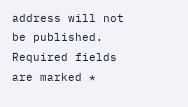address will not be published. Required fields are marked *